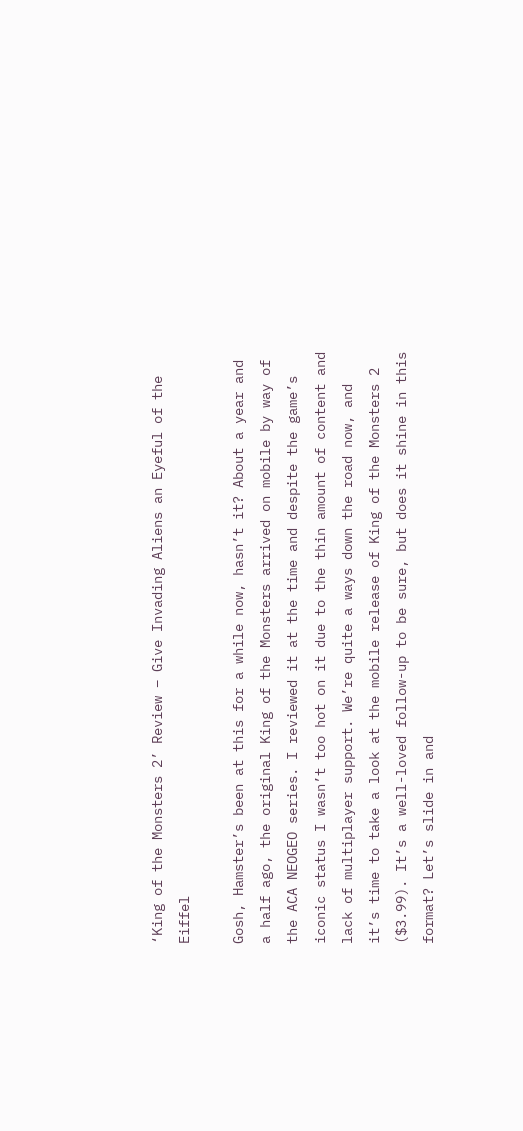‘King of the Monsters 2’ Review – Give Invading Aliens an Eyeful of the Eiffel

Gosh, Hamster’s been at this for a while now, hasn’t it? About a year and a half ago, the original King of the Monsters arrived on mobile by way of the ACA NEOGEO series. I reviewed it at the time and despite the game’s iconic status I wasn’t too hot on it due to the thin amount of content and lack of multiplayer support. We’re quite a ways down the road now, and it’s time to take a look at the mobile release of King of the Monsters 2 ($3.99). It’s a well-loved follow-up to be sure, but does it shine in this format? Let’s slide in and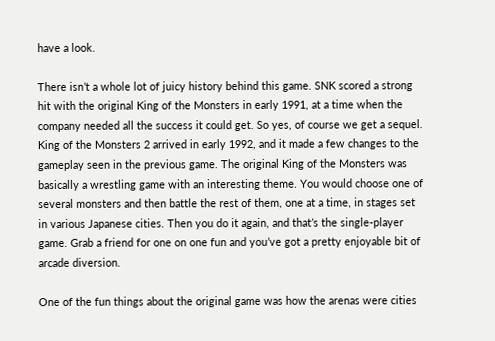have a look.

There isn’t a whole lot of juicy history behind this game. SNK scored a strong hit with the original King of the Monsters in early 1991, at a time when the company needed all the success it could get. So yes, of course we get a sequel. King of the Monsters 2 arrived in early 1992, and it made a few changes to the gameplay seen in the previous game. The original King of the Monsters was basically a wrestling game with an interesting theme. You would choose one of several monsters and then battle the rest of them, one at a time, in stages set in various Japanese cities. Then you do it again, and that’s the single-player game. Grab a friend for one on one fun and you’ve got a pretty enjoyable bit of arcade diversion.

One of the fun things about the original game was how the arenas were cities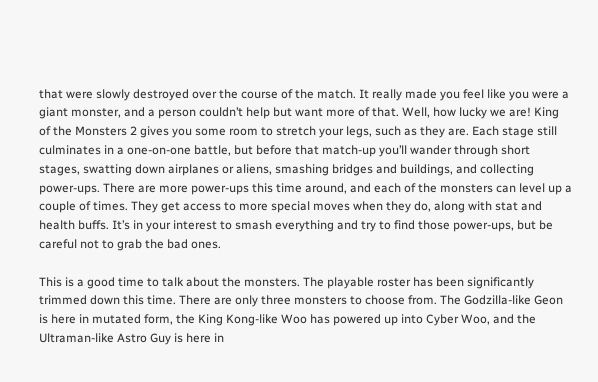that were slowly destroyed over the course of the match. It really made you feel like you were a giant monster, and a person couldn’t help but want more of that. Well, how lucky we are! King of the Monsters 2 gives you some room to stretch your legs, such as they are. Each stage still culminates in a one-on-one battle, but before that match-up you’ll wander through short stages, swatting down airplanes or aliens, smashing bridges and buildings, and collecting power-ups. There are more power-ups this time around, and each of the monsters can level up a couple of times. They get access to more special moves when they do, along with stat and health buffs. It’s in your interest to smash everything and try to find those power-ups, but be careful not to grab the bad ones.

This is a good time to talk about the monsters. The playable roster has been significantly trimmed down this time. There are only three monsters to choose from. The Godzilla-like Geon is here in mutated form, the King Kong-like Woo has powered up into Cyber Woo, and the Ultraman-like Astro Guy is here in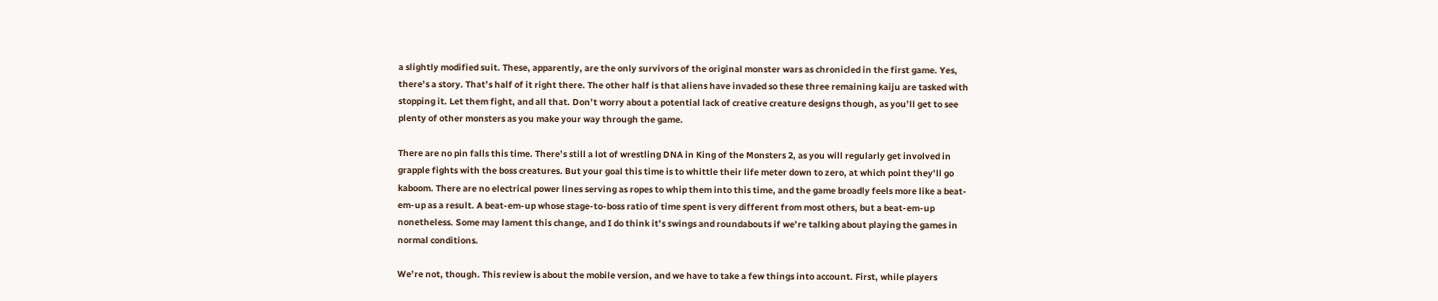a slightly modified suit. These, apparently, are the only survivors of the original monster wars as chronicled in the first game. Yes, there’s a story. That’s half of it right there. The other half is that aliens have invaded so these three remaining kaiju are tasked with stopping it. Let them fight, and all that. Don’t worry about a potential lack of creative creature designs though, as you’ll get to see plenty of other monsters as you make your way through the game.

There are no pin falls this time. There’s still a lot of wrestling DNA in King of the Monsters 2, as you will regularly get involved in grapple fights with the boss creatures. But your goal this time is to whittle their life meter down to zero, at which point they’ll go kaboom. There are no electrical power lines serving as ropes to whip them into this time, and the game broadly feels more like a beat-em-up as a result. A beat-em-up whose stage-to-boss ratio of time spent is very different from most others, but a beat-em-up nonetheless. Some may lament this change, and I do think it’s swings and roundabouts if we’re talking about playing the games in normal conditions.

We’re not, though. This review is about the mobile version, and we have to take a few things into account. First, while players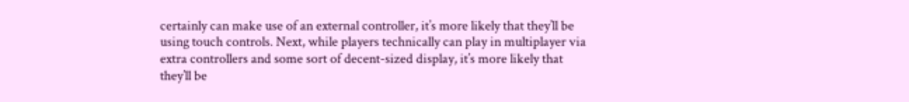certainly can make use of an external controller, it’s more likely that they’ll be using touch controls. Next, while players technically can play in multiplayer via extra controllers and some sort of decent-sized display, it’s more likely that they’ll be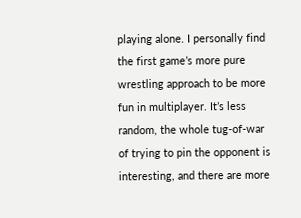playing alone. I personally find the first game’s more pure wrestling approach to be more fun in multiplayer. It’s less random, the whole tug-of-war of trying to pin the opponent is interesting, and there are more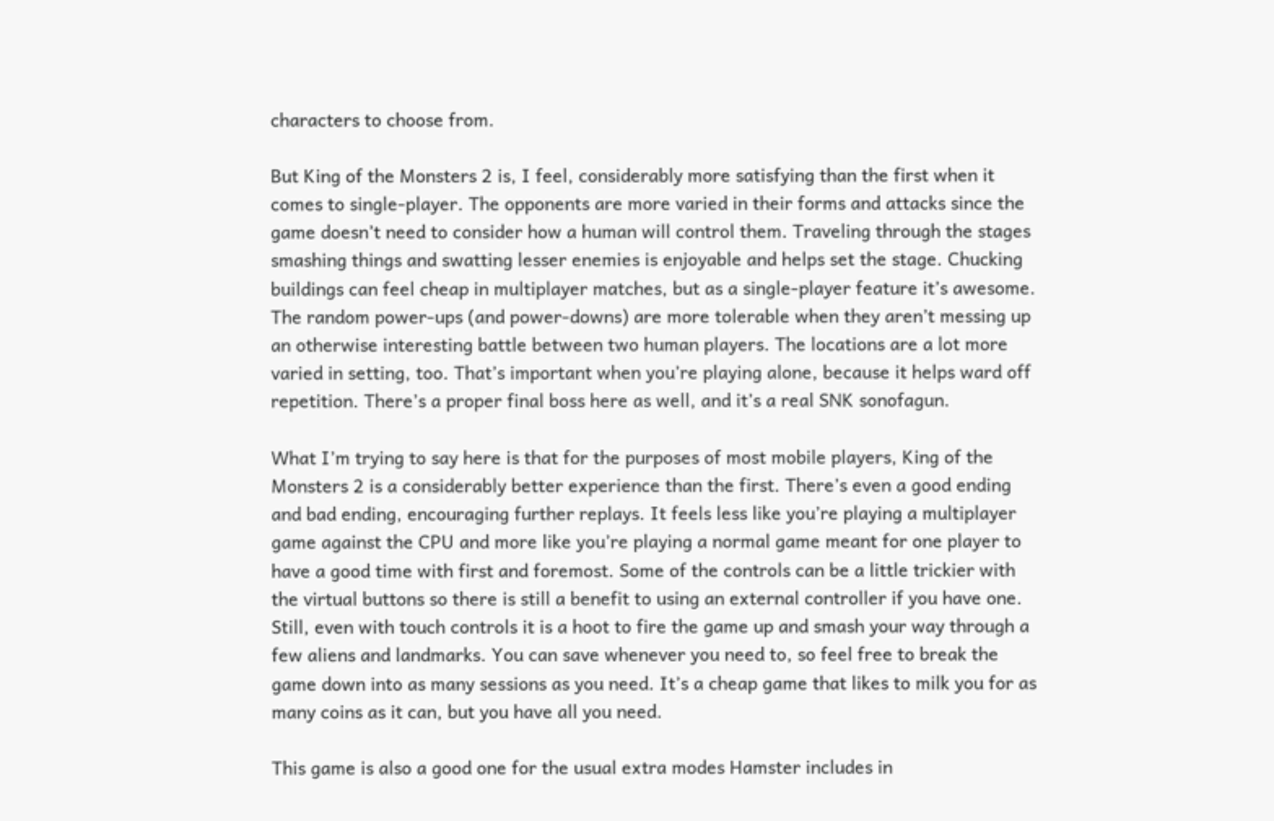characters to choose from.

But King of the Monsters 2 is, I feel, considerably more satisfying than the first when it comes to single-player. The opponents are more varied in their forms and attacks since the game doesn’t need to consider how a human will control them. Traveling through the stages smashing things and swatting lesser enemies is enjoyable and helps set the stage. Chucking buildings can feel cheap in multiplayer matches, but as a single-player feature it’s awesome. The random power-ups (and power-downs) are more tolerable when they aren’t messing up an otherwise interesting battle between two human players. The locations are a lot more varied in setting, too. That’s important when you’re playing alone, because it helps ward off repetition. There’s a proper final boss here as well, and it’s a real SNK sonofagun.

What I’m trying to say here is that for the purposes of most mobile players, King of the Monsters 2 is a considerably better experience than the first. There’s even a good ending and bad ending, encouraging further replays. It feels less like you’re playing a multiplayer game against the CPU and more like you’re playing a normal game meant for one player to have a good time with first and foremost. Some of the controls can be a little trickier with the virtual buttons so there is still a benefit to using an external controller if you have one. Still, even with touch controls it is a hoot to fire the game up and smash your way through a few aliens and landmarks. You can save whenever you need to, so feel free to break the game down into as many sessions as you need. It’s a cheap game that likes to milk you for as many coins as it can, but you have all you need.

This game is also a good one for the usual extra modes Hamster includes in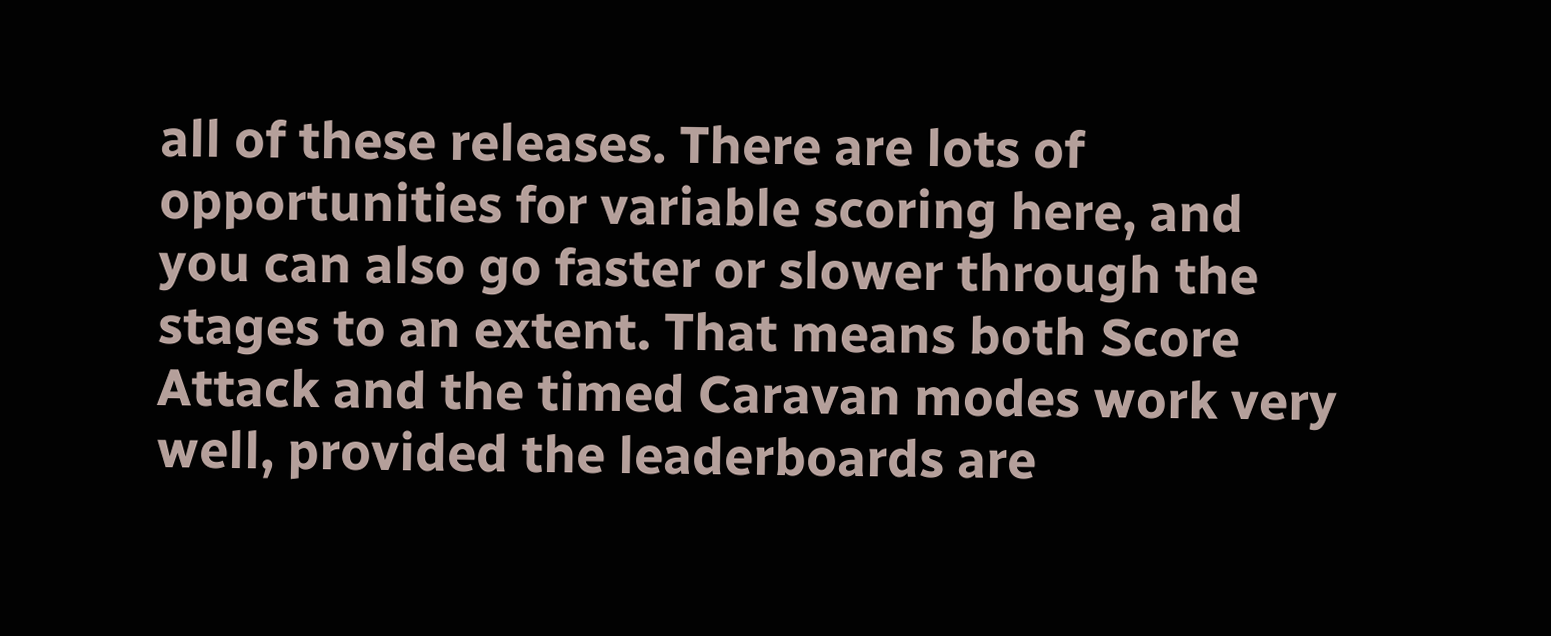all of these releases. There are lots of opportunities for variable scoring here, and you can also go faster or slower through the stages to an extent. That means both Score Attack and the timed Caravan modes work very well, provided the leaderboards are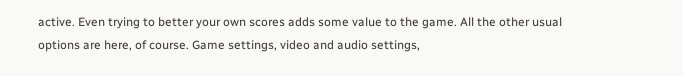active. Even trying to better your own scores adds some value to the game. All the other usual options are here, of course. Game settings, video and audio settings,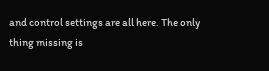and control settings are all here. The only thing missing is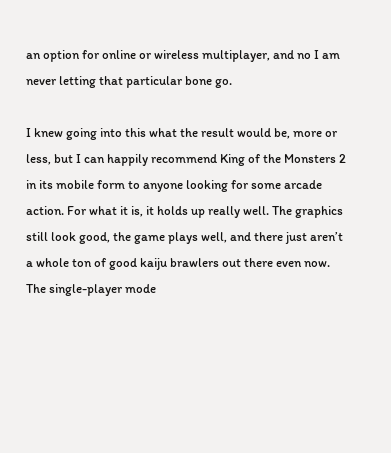an option for online or wireless multiplayer, and no I am never letting that particular bone go.

I knew going into this what the result would be, more or less, but I can happily recommend King of the Monsters 2 in its mobile form to anyone looking for some arcade action. For what it is, it holds up really well. The graphics still look good, the game plays well, and there just aren’t a whole ton of good kaiju brawlers out there even now. The single-player mode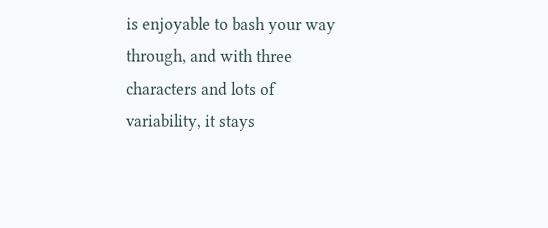is enjoyable to bash your way through, and with three characters and lots of variability, it stays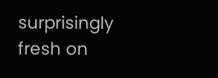surprisingly fresh on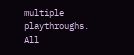multiple playthroughs. All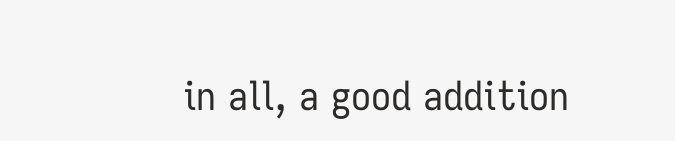in all, a good addition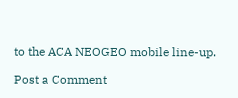to the ACA NEOGEO mobile line-up.

Post a Comment